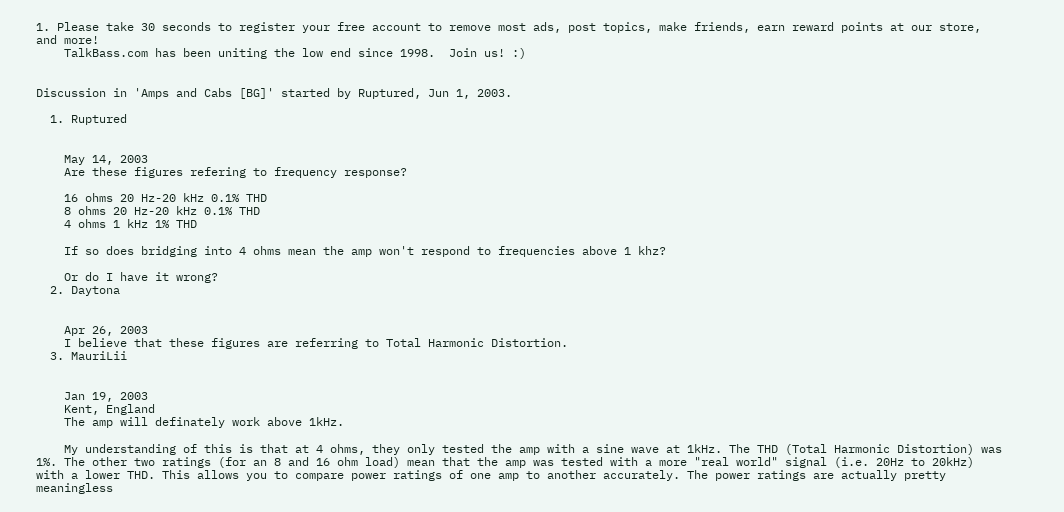1. Please take 30 seconds to register your free account to remove most ads, post topics, make friends, earn reward points at our store, and more!
    TalkBass.com has been uniting the low end since 1998.  Join us! :)


Discussion in 'Amps and Cabs [BG]' started by Ruptured, Jun 1, 2003.

  1. Ruptured


    May 14, 2003
    Are these figures refering to frequency response?

    16 ohms 20 Hz-20 kHz 0.1% THD
    8 ohms 20 Hz-20 kHz 0.1% THD
    4 ohms 1 kHz 1% THD

    If so does bridging into 4 ohms mean the amp won't respond to frequencies above 1 khz?

    Or do I have it wrong?
  2. Daytona


    Apr 26, 2003
    I believe that these figures are referring to Total Harmonic Distortion.
  3. MauriLii


    Jan 19, 2003
    Kent, England
    The amp will definately work above 1kHz.

    My understanding of this is that at 4 ohms, they only tested the amp with a sine wave at 1kHz. The THD (Total Harmonic Distortion) was 1%. The other two ratings (for an 8 and 16 ohm load) mean that the amp was tested with a more "real world" signal (i.e. 20Hz to 20kHz) with a lower THD. This allows you to compare power ratings of one amp to another accurately. The power ratings are actually pretty meaningless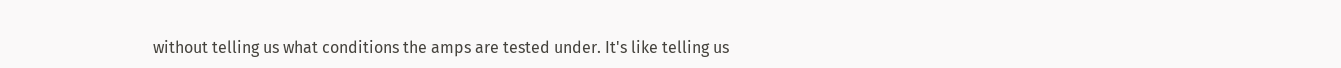without telling us what conditions the amps are tested under. It's like telling us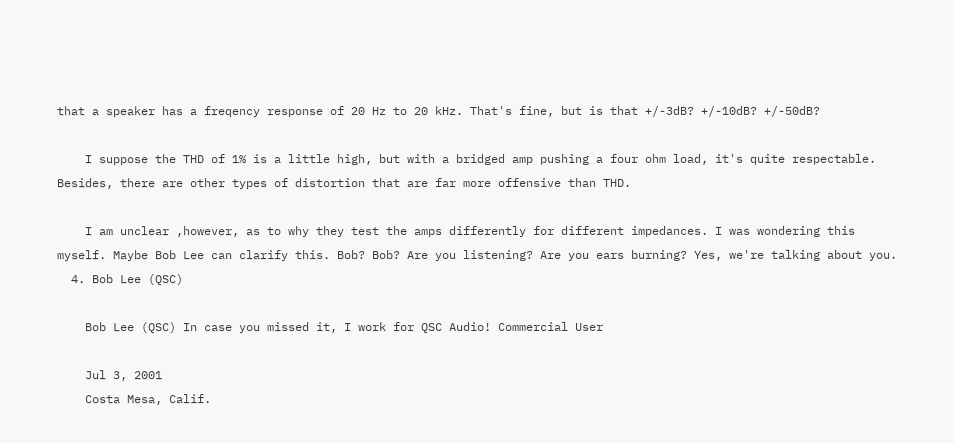that a speaker has a freqency response of 20 Hz to 20 kHz. That's fine, but is that +/-3dB? +/-10dB? +/-50dB?

    I suppose the THD of 1% is a little high, but with a bridged amp pushing a four ohm load, it's quite respectable. Besides, there are other types of distortion that are far more offensive than THD.

    I am unclear ,however, as to why they test the amps differently for different impedances. I was wondering this myself. Maybe Bob Lee can clarify this. Bob? Bob? Are you listening? Are you ears burning? Yes, we're talking about you.
  4. Bob Lee (QSC)

    Bob Lee (QSC) In case you missed it, I work for QSC Audio! Commercial User

    Jul 3, 2001
    Costa Mesa, Calif.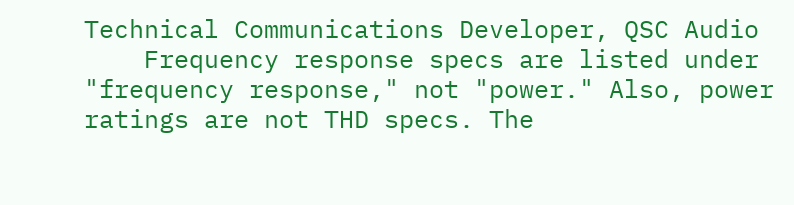Technical Communications Developer, QSC Audio
    Frequency response specs are listed under "frequency response," not "power." Also, power ratings are not THD specs. The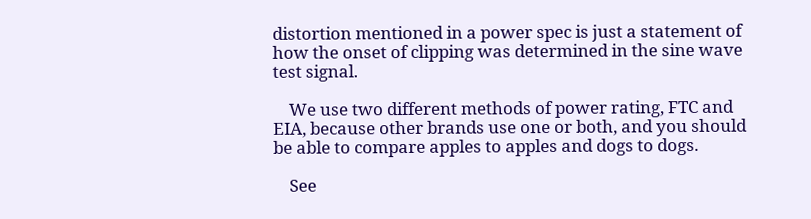distortion mentioned in a power spec is just a statement of how the onset of clipping was determined in the sine wave test signal.

    We use two different methods of power rating, FTC and EIA, because other brands use one or both, and you should be able to compare apples to apples and dogs to dogs.

    See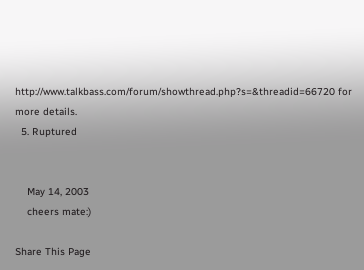http://www.talkbass.com/forum/showthread.php?s=&threadid=66720 for more details.
  5. Ruptured


    May 14, 2003
    cheers mate:)

Share This Page